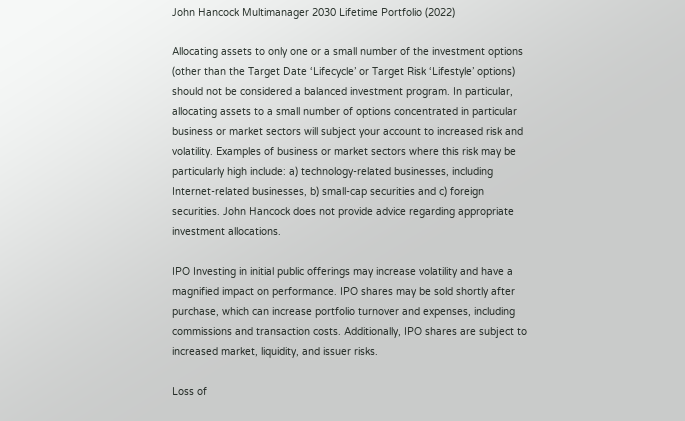John Hancock Multimanager 2030 Lifetime Portfolio (2022)

Allocating assets to only one or a small number of the investment options (other than the Target Date ‘Lifecycle’ or Target Risk ‘Lifestyle’ options) should not be considered a balanced investment program. In particular, allocating assets to a small number of options concentrated in particular business or market sectors will subject your account to increased risk and volatility. Examples of business or market sectors where this risk may be particularly high include: a) technology-related businesses, including Internet-related businesses, b) small-cap securities and c) foreign securities. John Hancock does not provide advice regarding appropriate investment allocations.

IPO Investing in initial public offerings may increase volatility and have a magnified impact on performance. IPO shares may be sold shortly after purchase, which can increase portfolio turnover and expenses, including commissions and transaction costs. Additionally, IPO shares are subject to increased market, liquidity, and issuer risks.

Loss of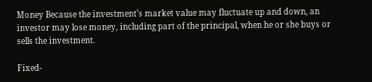Money Because the investment’s market value may fluctuate up and down, an investor may lose money, including part of the principal, when he or she buys or sells the investment.

Fixed-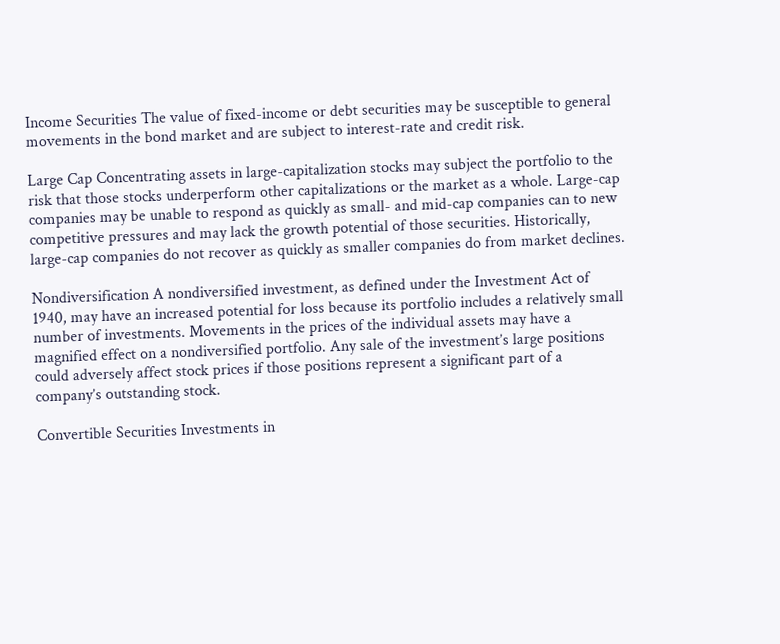Income Securities The value of fixed-income or debt securities may be susceptible to general movements in the bond market and are subject to interest-rate and credit risk.

Large Cap Concentrating assets in large-capitalization stocks may subject the portfolio to the risk that those stocks underperform other capitalizations or the market as a whole. Large-cap companies may be unable to respond as quickly as small- and mid-cap companies can to new competitive pressures and may lack the growth potential of those securities. Historically, large-cap companies do not recover as quickly as smaller companies do from market declines.

Nondiversification A nondiversified investment, as defined under the Investment Act of 1940, may have an increased potential for loss because its portfolio includes a relatively small number of investments. Movements in the prices of the individual assets may have a magnified effect on a nondiversified portfolio. Any sale of the investment’s large positions could adversely affect stock prices if those positions represent a significant part of a company’s outstanding stock.

Convertible Securities Investments in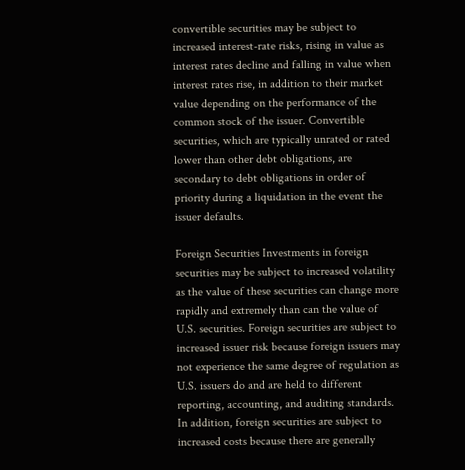convertible securities may be subject to increased interest-rate risks, rising in value as interest rates decline and falling in value when interest rates rise, in addition to their market value depending on the performance of the common stock of the issuer. Convertible securities, which are typically unrated or rated lower than other debt obligations, are secondary to debt obligations in order of priority during a liquidation in the event the issuer defaults.

Foreign Securities Investments in foreign securities may be subject to increased volatility as the value of these securities can change more rapidly and extremely than can the value of U.S. securities. Foreign securities are subject to increased issuer risk because foreign issuers may not experience the same degree of regulation as U.S. issuers do and are held to different reporting, accounting, and auditing standards. In addition, foreign securities are subject to increased costs because there are generally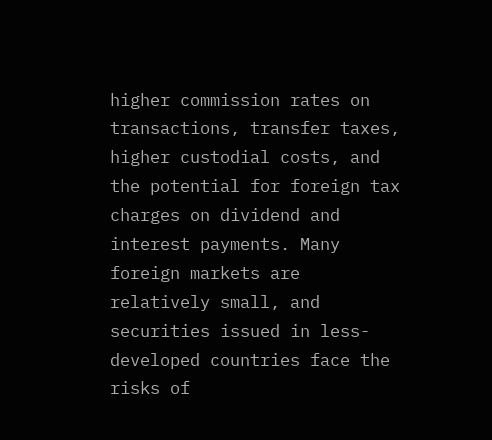higher commission rates on transactions, transfer taxes, higher custodial costs, and the potential for foreign tax charges on dividend and interest payments. Many foreign markets are relatively small, and securities issued in less-developed countries face the risks of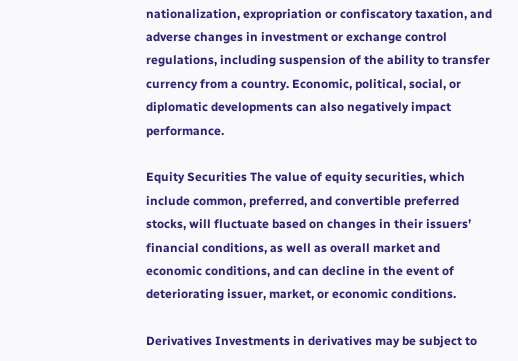nationalization, expropriation or confiscatory taxation, and adverse changes in investment or exchange control regulations, including suspension of the ability to transfer currency from a country. Economic, political, social, or diplomatic developments can also negatively impact performance.

Equity Securities The value of equity securities, which include common, preferred, and convertible preferred stocks, will fluctuate based on changes in their issuers’ financial conditions, as well as overall market and economic conditions, and can decline in the event of deteriorating issuer, market, or economic conditions.

Derivatives Investments in derivatives may be subject to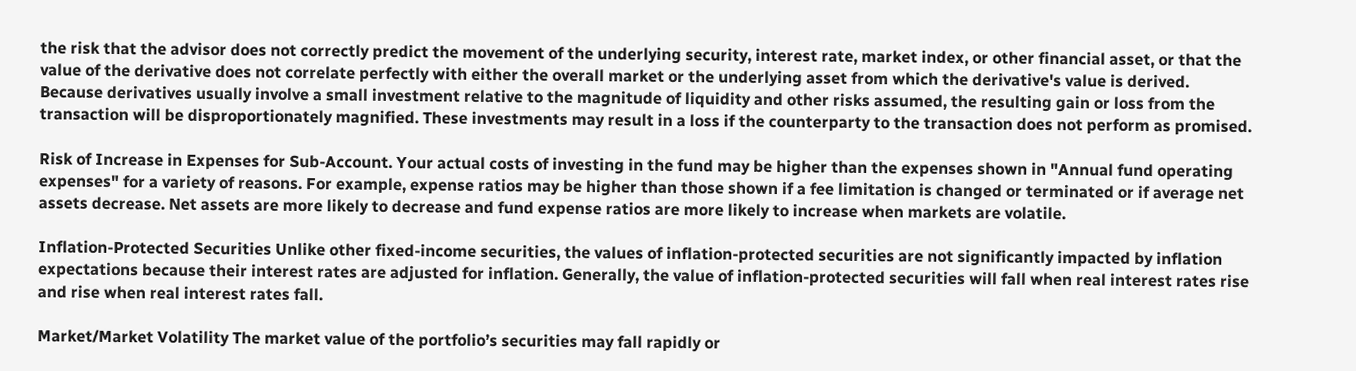the risk that the advisor does not correctly predict the movement of the underlying security, interest rate, market index, or other financial asset, or that the value of the derivative does not correlate perfectly with either the overall market or the underlying asset from which the derivative's value is derived. Because derivatives usually involve a small investment relative to the magnitude of liquidity and other risks assumed, the resulting gain or loss from the transaction will be disproportionately magnified. These investments may result in a loss if the counterparty to the transaction does not perform as promised.

Risk of Increase in Expenses for Sub-Account. Your actual costs of investing in the fund may be higher than the expenses shown in "Annual fund operating expenses" for a variety of reasons. For example, expense ratios may be higher than those shown if a fee limitation is changed or terminated or if average net assets decrease. Net assets are more likely to decrease and fund expense ratios are more likely to increase when markets are volatile.

Inflation-Protected Securities Unlike other fixed-income securities, the values of inflation-protected securities are not significantly impacted by inflation expectations because their interest rates are adjusted for inflation. Generally, the value of inflation-protected securities will fall when real interest rates rise and rise when real interest rates fall.

Market/Market Volatility The market value of the portfolio’s securities may fall rapidly or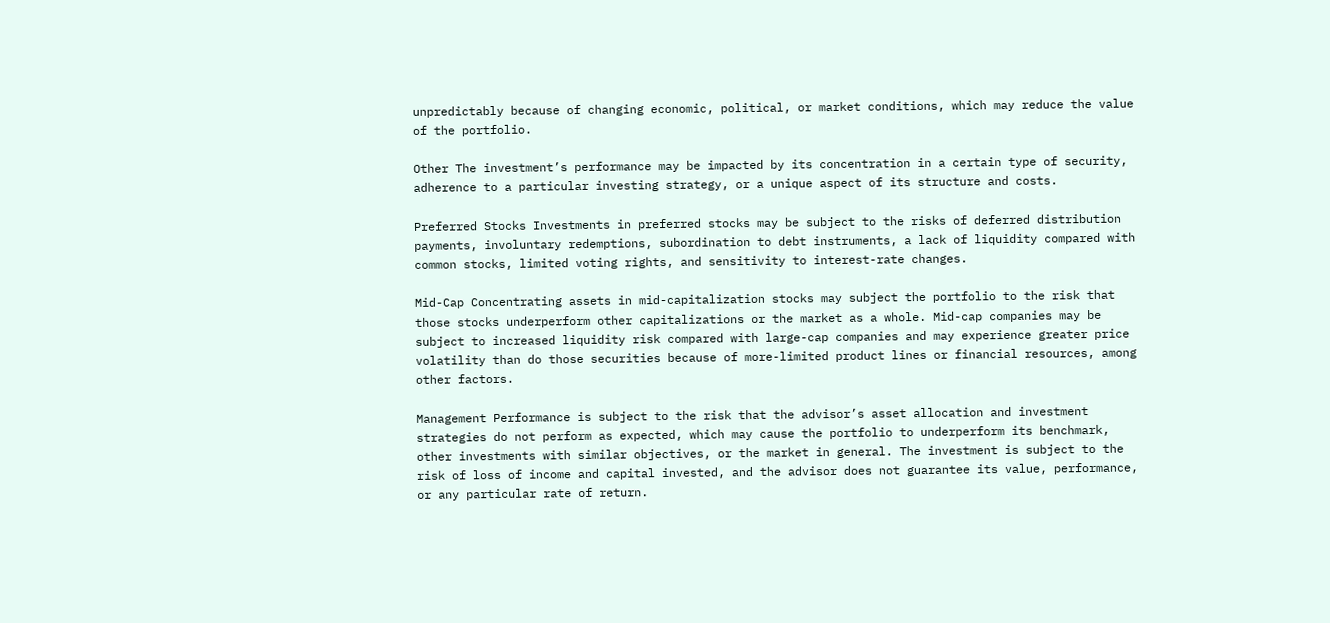unpredictably because of changing economic, political, or market conditions, which may reduce the value of the portfolio.

Other The investment’s performance may be impacted by its concentration in a certain type of security, adherence to a particular investing strategy, or a unique aspect of its structure and costs.

Preferred Stocks Investments in preferred stocks may be subject to the risks of deferred distribution payments, involuntary redemptions, subordination to debt instruments, a lack of liquidity compared with common stocks, limited voting rights, and sensitivity to interest-rate changes.

Mid-Cap Concentrating assets in mid-capitalization stocks may subject the portfolio to the risk that those stocks underperform other capitalizations or the market as a whole. Mid-cap companies may be subject to increased liquidity risk compared with large-cap companies and may experience greater price volatility than do those securities because of more-limited product lines or financial resources, among other factors.

Management Performance is subject to the risk that the advisor’s asset allocation and investment strategies do not perform as expected, which may cause the portfolio to underperform its benchmark, other investments with similar objectives, or the market in general. The investment is subject to the risk of loss of income and capital invested, and the advisor does not guarantee its value, performance, or any particular rate of return.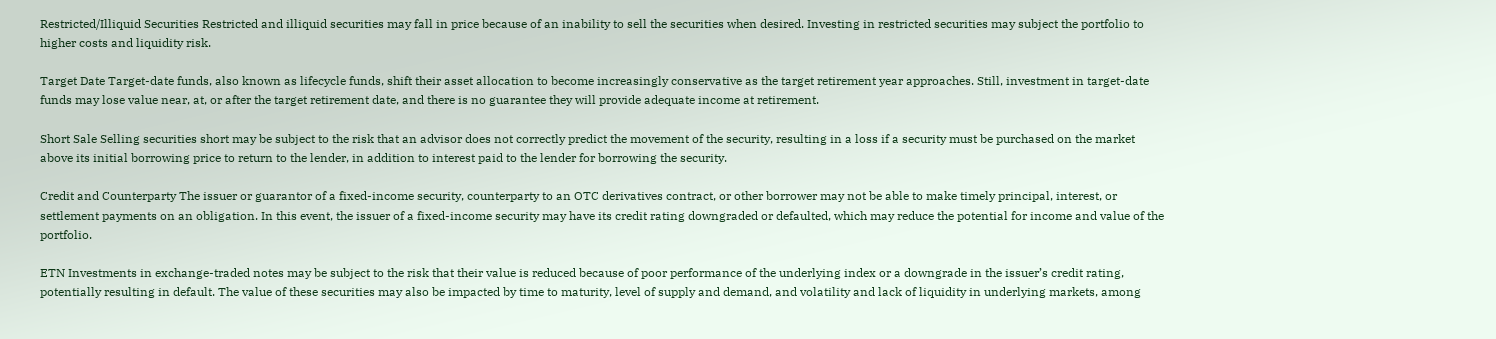Restricted/Illiquid Securities Restricted and illiquid securities may fall in price because of an inability to sell the securities when desired. Investing in restricted securities may subject the portfolio to higher costs and liquidity risk.

Target Date Target-date funds, also known as lifecycle funds, shift their asset allocation to become increasingly conservative as the target retirement year approaches. Still, investment in target-date funds may lose value near, at, or after the target retirement date, and there is no guarantee they will provide adequate income at retirement.

Short Sale Selling securities short may be subject to the risk that an advisor does not correctly predict the movement of the security, resulting in a loss if a security must be purchased on the market above its initial borrowing price to return to the lender, in addition to interest paid to the lender for borrowing the security.

Credit and Counterparty The issuer or guarantor of a fixed-income security, counterparty to an OTC derivatives contract, or other borrower may not be able to make timely principal, interest, or settlement payments on an obligation. In this event, the issuer of a fixed-income security may have its credit rating downgraded or defaulted, which may reduce the potential for income and value of the portfolio.

ETN Investments in exchange-traded notes may be subject to the risk that their value is reduced because of poor performance of the underlying index or a downgrade in the issuer’s credit rating, potentially resulting in default. The value of these securities may also be impacted by time to maturity, level of supply and demand, and volatility and lack of liquidity in underlying markets, among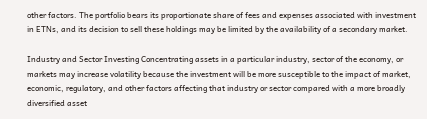other factors. The portfolio bears its proportionate share of fees and expenses associated with investment in ETNs, and its decision to sell these holdings may be limited by the availability of a secondary market.

Industry and Sector Investing Concentrating assets in a particular industry, sector of the economy, or markets may increase volatility because the investment will be more susceptible to the impact of market, economic, regulatory, and other factors affecting that industry or sector compared with a more broadly diversified asset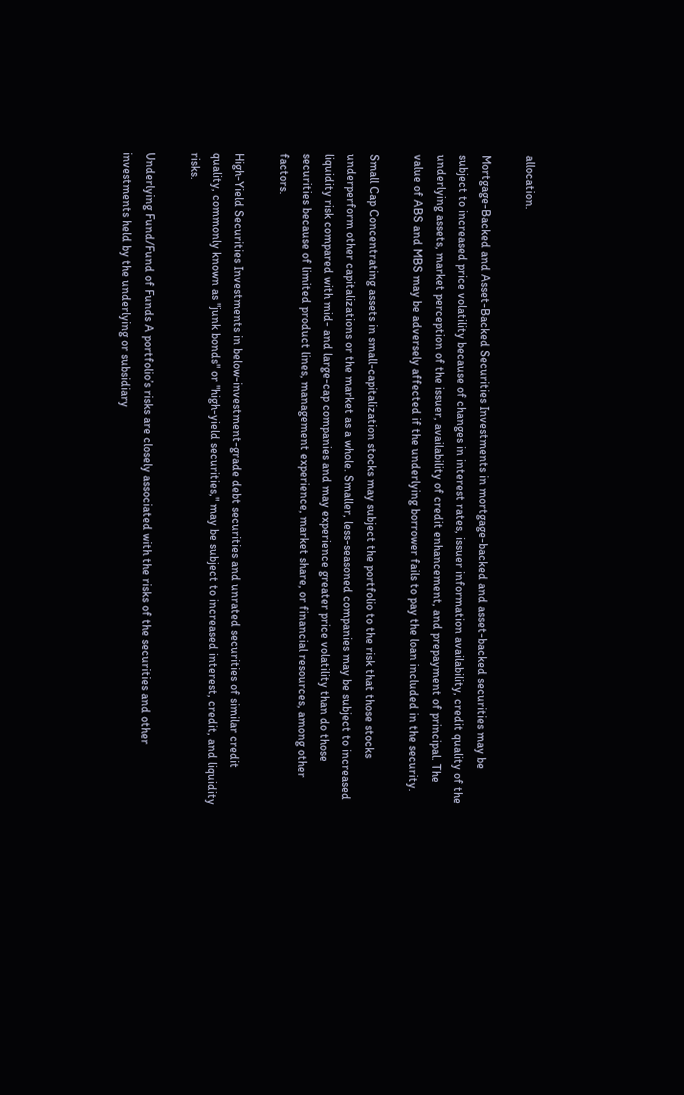allocation.

Mortgage-Backed and Asset-Backed Securities Investments in mortgage-backed and asset-backed securities may be subject to increased price volatility because of changes in interest rates, issuer information availability, credit quality of the underlying assets, market perception of the issuer, availability of credit enhancement, and prepayment of principal. The value of ABS and MBS may be adversely affected if the underlying borrower fails to pay the loan included in the security.

Small Cap Concentrating assets in small-capitalization stocks may subject the portfolio to the risk that those stocks underperform other capitalizations or the market as a whole. Smaller, less-seasoned companies may be subject to increased liquidity risk compared with mid- and large-cap companies and may experience greater price volatility than do those securities because of limited product lines, management experience, market share, or financial resources, among other factors.

High-Yield Securities Investments in below-investment-grade debt securities and unrated securities of similar credit quality, commonly known as "junk bonds" or "high-yield securities," may be subject to increased interest, credit, and liquidity risks.

Underlying Fund/Fund of Funds A portfolio’s risks are closely associated with the risks of the securities and other investments held by the underlying or subsidiary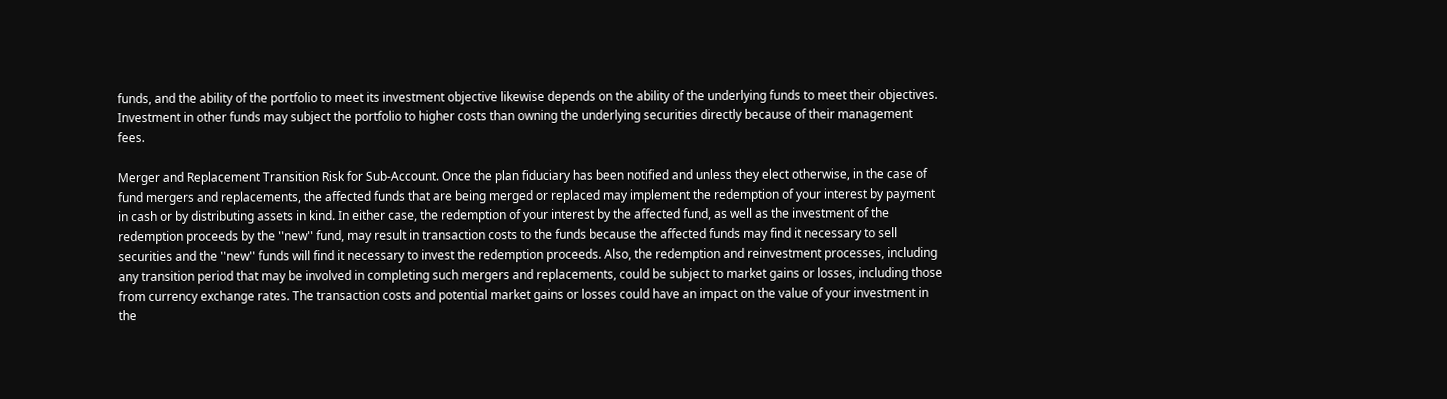funds, and the ability of the portfolio to meet its investment objective likewise depends on the ability of the underlying funds to meet their objectives. Investment in other funds may subject the portfolio to higher costs than owning the underlying securities directly because of their management fees.

Merger and Replacement Transition Risk for Sub-Account. Once the plan fiduciary has been notified and unless they elect otherwise, in the case of fund mergers and replacements, the affected funds that are being merged or replaced may implement the redemption of your interest by payment in cash or by distributing assets in kind. In either case, the redemption of your interest by the affected fund, as well as the investment of the redemption proceeds by the ''new'' fund, may result in transaction costs to the funds because the affected funds may find it necessary to sell securities and the ''new'' funds will find it necessary to invest the redemption proceeds. Also, the redemption and reinvestment processes, including any transition period that may be involved in completing such mergers and replacements, could be subject to market gains or losses, including those from currency exchange rates. The transaction costs and potential market gains or losses could have an impact on the value of your investment in the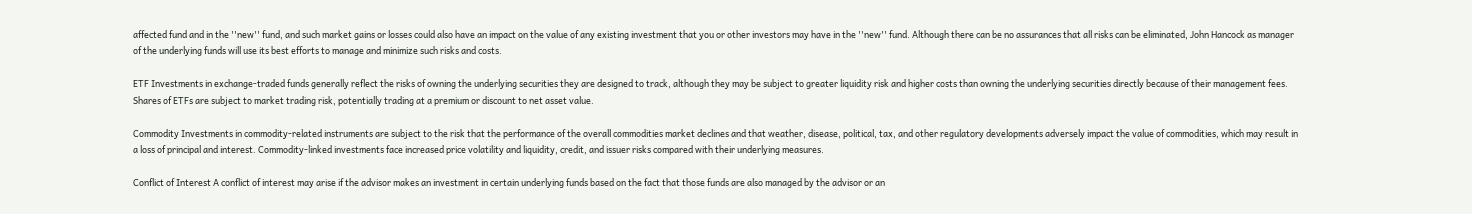affected fund and in the ''new'' fund, and such market gains or losses could also have an impact on the value of any existing investment that you or other investors may have in the ''new'' fund. Although there can be no assurances that all risks can be eliminated, John Hancock as manager of the underlying funds will use its best efforts to manage and minimize such risks and costs.

ETF Investments in exchange-traded funds generally reflect the risks of owning the underlying securities they are designed to track, although they may be subject to greater liquidity risk and higher costs than owning the underlying securities directly because of their management fees. Shares of ETFs are subject to market trading risk, potentially trading at a premium or discount to net asset value.

Commodity Investments in commodity-related instruments are subject to the risk that the performance of the overall commodities market declines and that weather, disease, political, tax, and other regulatory developments adversely impact the value of commodities, which may result in a loss of principal and interest. Commodity-linked investments face increased price volatility and liquidity, credit, and issuer risks compared with their underlying measures.

Conflict of Interest A conflict of interest may arise if the advisor makes an investment in certain underlying funds based on the fact that those funds are also managed by the advisor or an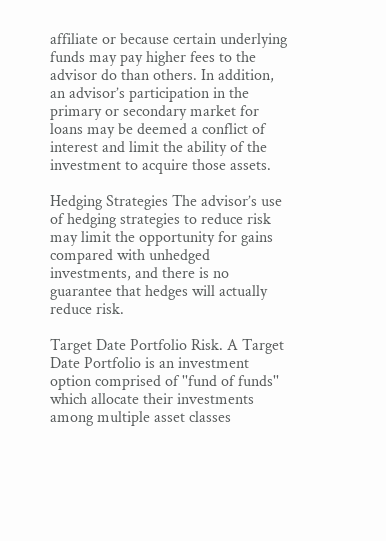affiliate or because certain underlying funds may pay higher fees to the advisor do than others. In addition, an advisor’s participation in the primary or secondary market for loans may be deemed a conflict of interest and limit the ability of the investment to acquire those assets.

Hedging Strategies The advisor’s use of hedging strategies to reduce risk may limit the opportunity for gains compared with unhedged investments, and there is no guarantee that hedges will actually reduce risk.

Target Date Portfolio Risk. A Target Date Portfolio is an investment option comprised of ''fund of funds'' which allocate their investments among multiple asset classes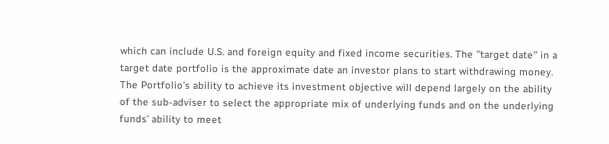which can include U.S. and foreign equity and fixed income securities. The ''target date'' in a target date portfolio is the approximate date an investor plans to start withdrawing money. The Portfolio’s ability to achieve its investment objective will depend largely on the ability of the sub-adviser to select the appropriate mix of underlying funds and on the underlying funds’ ability to meet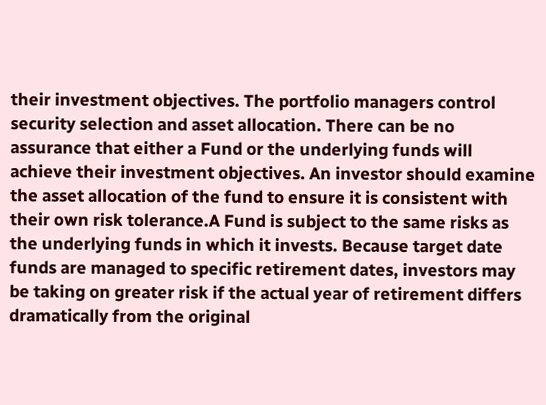their investment objectives. The portfolio managers control security selection and asset allocation. There can be no assurance that either a Fund or the underlying funds will achieve their investment objectives. An investor should examine the asset allocation of the fund to ensure it is consistent with their own risk tolerance.A Fund is subject to the same risks as the underlying funds in which it invests. Because target date funds are managed to specific retirement dates, investors may be taking on greater risk if the actual year of retirement differs dramatically from the original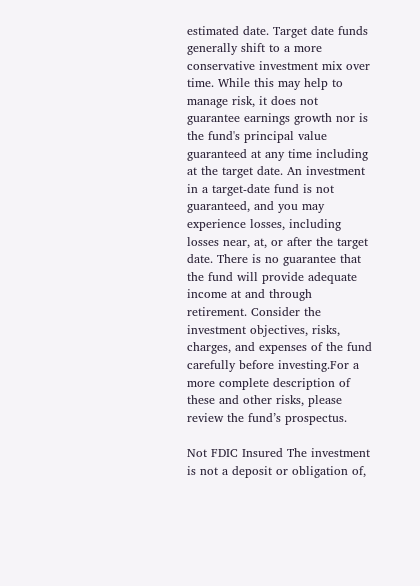estimated date. Target date funds generally shift to a more conservative investment mix over time. While this may help to manage risk, it does not guarantee earnings growth nor is the fund's principal value guaranteed at any time including at the target date. An investment in a target-date fund is not guaranteed, and you may experience losses, including losses near, at, or after the target date. There is no guarantee that the fund will provide adequate income at and through retirement. Consider the investment objectives, risks, charges, and expenses of the fund carefully before investing.For a more complete description of these and other risks, please review the fund’s prospectus.

Not FDIC Insured The investment is not a deposit or obligation of,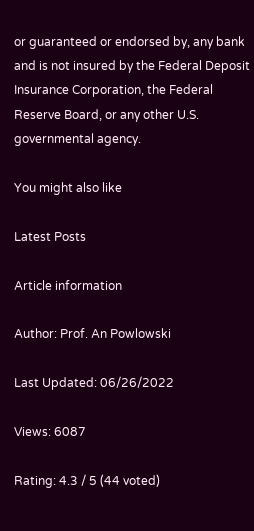or guaranteed or endorsed by, any bank and is not insured by the Federal Deposit Insurance Corporation, the Federal Reserve Board, or any other U.S. governmental agency.

You might also like

Latest Posts

Article information

Author: Prof. An Powlowski

Last Updated: 06/26/2022

Views: 6087

Rating: 4.3 / 5 (44 voted)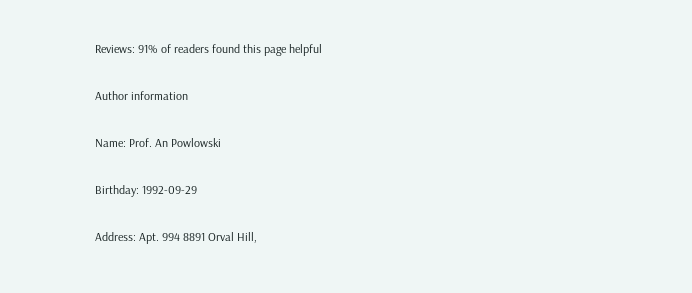Reviews: 91% of readers found this page helpful

Author information

Name: Prof. An Powlowski

Birthday: 1992-09-29

Address: Apt. 994 8891 Orval Hill,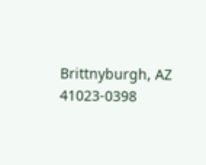Brittnyburgh, AZ 41023-0398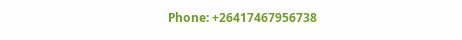Phone: +26417467956738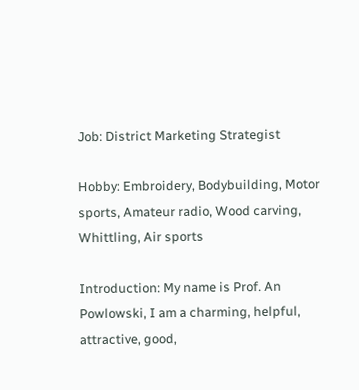Job: District Marketing Strategist

Hobby: Embroidery, Bodybuilding, Motor sports, Amateur radio, Wood carving, Whittling, Air sports

Introduction: My name is Prof. An Powlowski, I am a charming, helpful, attractive, good,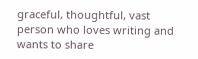graceful, thoughtful, vast person who loves writing and wants to share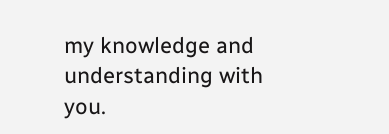my knowledge and understanding with you.